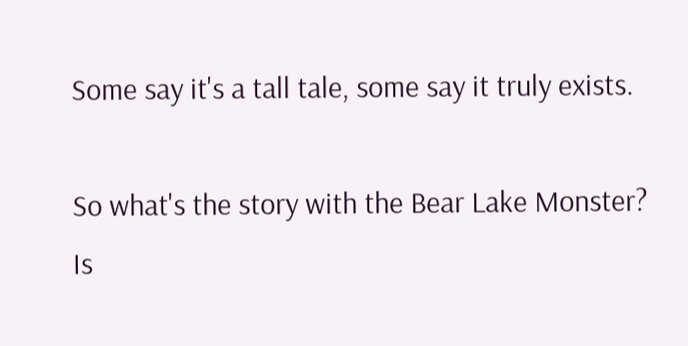Some say it's a tall tale, some say it truly exists.

So what's the story with the Bear Lake Monster? Is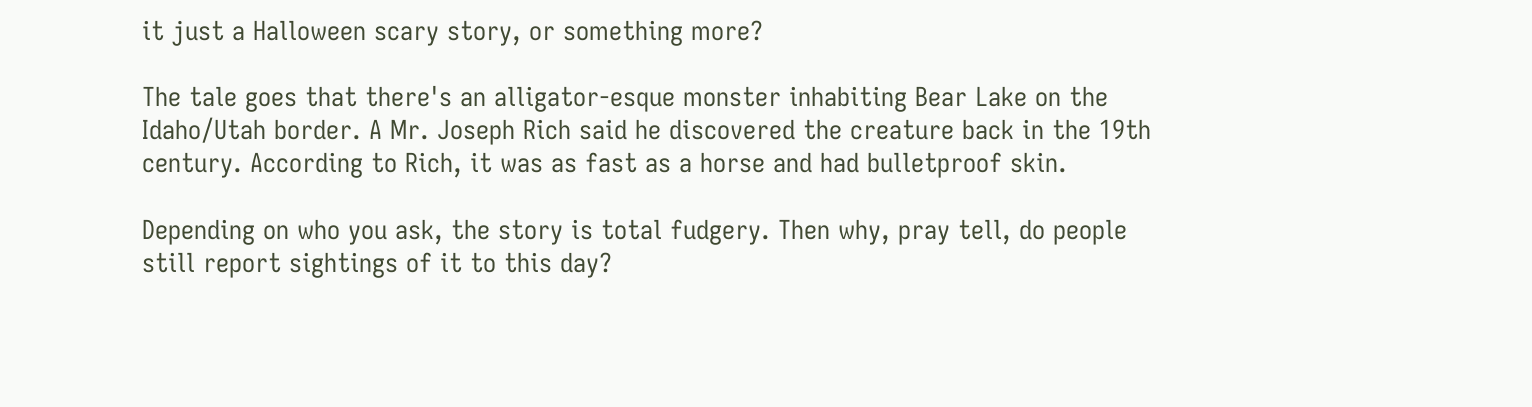it just a Halloween scary story, or something more?

The tale goes that there's an alligator-esque monster inhabiting Bear Lake on the Idaho/Utah border. A Mr. Joseph Rich said he discovered the creature back in the 19th century. According to Rich, it was as fast as a horse and had bulletproof skin.

Depending on who you ask, the story is total fudgery. Then why, pray tell, do people still report sightings of it to this day?